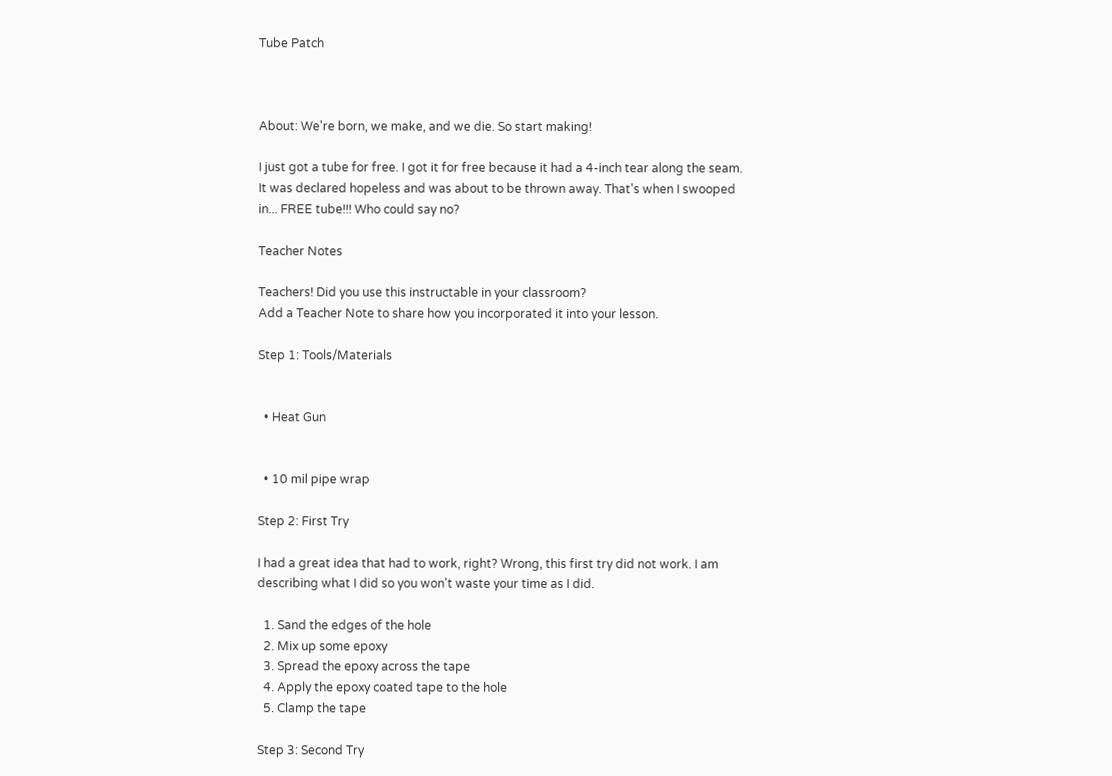Tube Patch



About: We're born, we make, and we die. So start making!

I just got a tube for free. I got it for free because it had a 4-inch tear along the seam. It was declared hopeless and was about to be thrown away. That's when I swooped in... FREE tube!!! Who could say no?

Teacher Notes

Teachers! Did you use this instructable in your classroom?
Add a Teacher Note to share how you incorporated it into your lesson.

Step 1: Tools/Materials


  • Heat Gun


  • 10 mil pipe wrap

Step 2: First Try

I had a great idea that had to work, right? Wrong, this first try did not work. I am describing what I did so you won't waste your time as I did.

  1. Sand the edges of the hole
  2. Mix up some epoxy
  3. Spread the epoxy across the tape
  4. Apply the epoxy coated tape to the hole
  5. Clamp the tape

Step 3: Second Try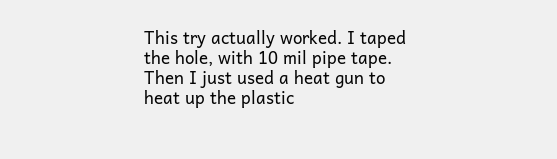This try actually worked. I taped the hole, with 10 mil pipe tape. Then I just used a heat gun to heat up the plastic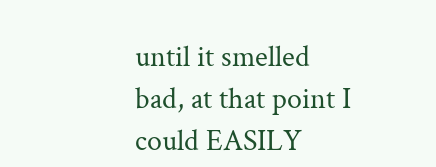until it smelled bad, at that point I could EASILY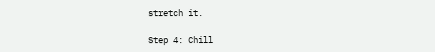stretch it.

Step 4: Chill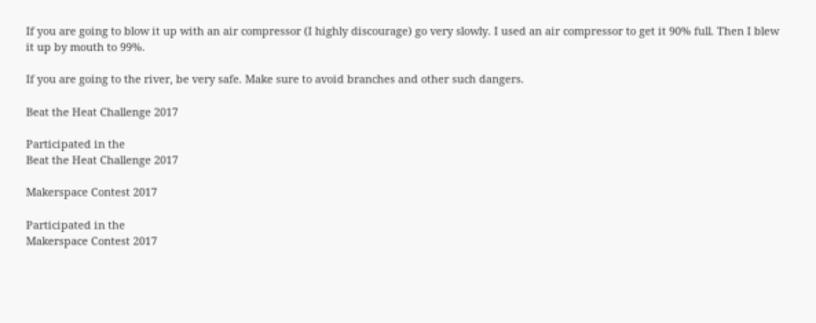If you are going to blow it up with an air compressor (I highly discourage) go very slowly. I used an air compressor to get it 90% full. Then I blew it up by mouth to 99%.

If you are going to the river, be very safe. Make sure to avoid branches and other such dangers.

Beat the Heat Challenge 2017

Participated in the
Beat the Heat Challenge 2017

Makerspace Contest 2017

Participated in the
Makerspace Contest 2017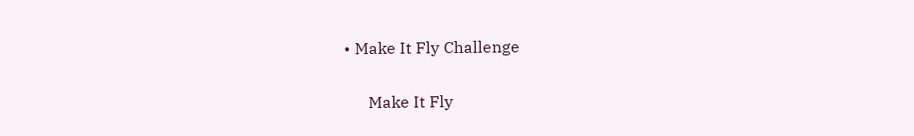• Make It Fly Challenge

      Make It Fly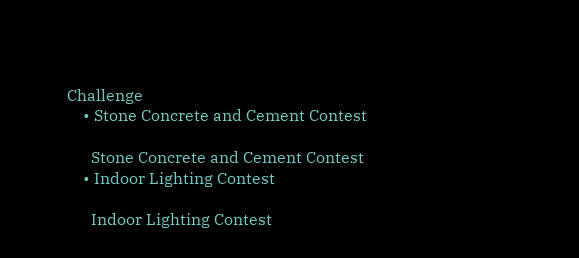Challenge
    • Stone Concrete and Cement Contest

      Stone Concrete and Cement Contest
    • Indoor Lighting Contest

      Indoor Lighting Contest